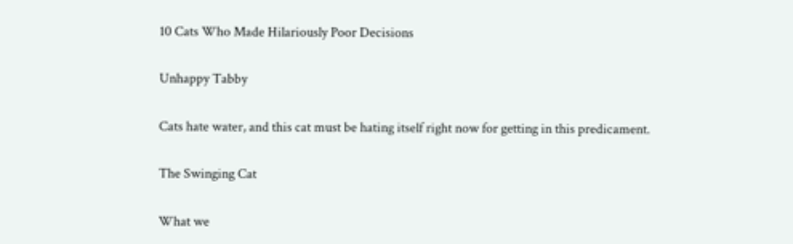10 Cats Who Made Hilariously Poor Decisions

Unhappy Tabby

Cats hate water, and this cat must be hating itself right now for getting in this predicament.

The Swinging Cat

What we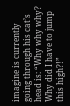imagine is currently going through his cat’s head is: “Why why why? Why did I have to jump this high?!”